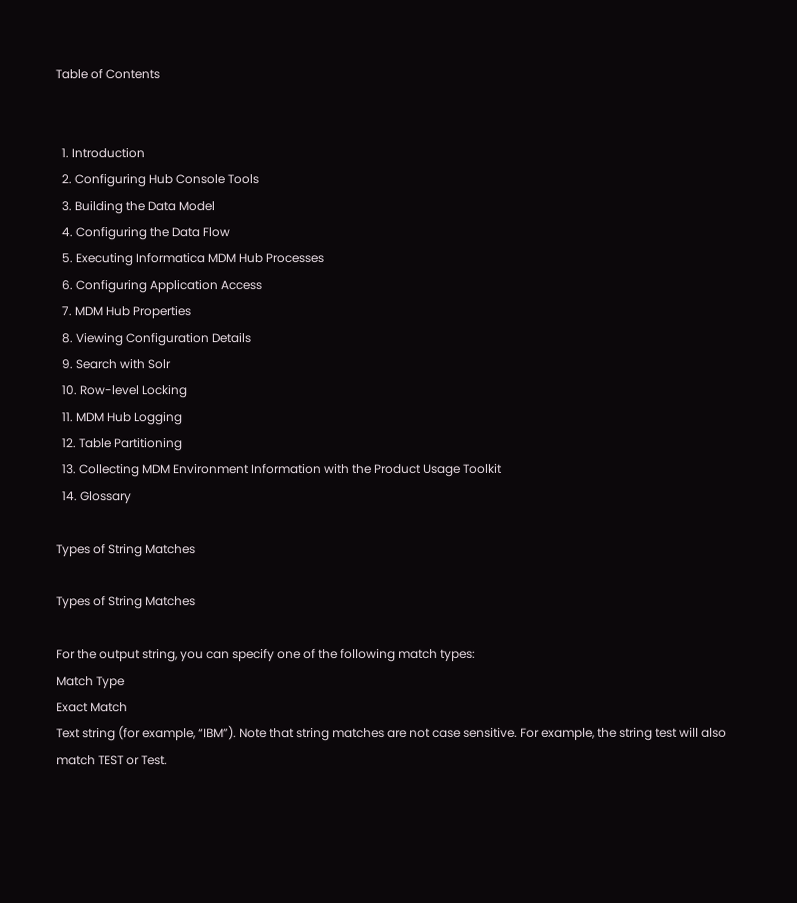Table of Contents


  1. Introduction
  2. Configuring Hub Console Tools
  3. Building the Data Model
  4. Configuring the Data Flow
  5. Executing Informatica MDM Hub Processes
  6. Configuring Application Access
  7. MDM Hub Properties
  8. Viewing Configuration Details
  9. Search with Solr
  10. Row-level Locking
  11. MDM Hub Logging
  12. Table Partitioning
  13. Collecting MDM Environment Information with the Product Usage Toolkit
  14. Glossary

Types of String Matches

Types of String Matches

For the output string, you can specify one of the following match types:
Match Type
Exact Match
Text string (for example, “IBM”). Note that string matches are not case sensitive. For example, the string test will also match TEST or Test.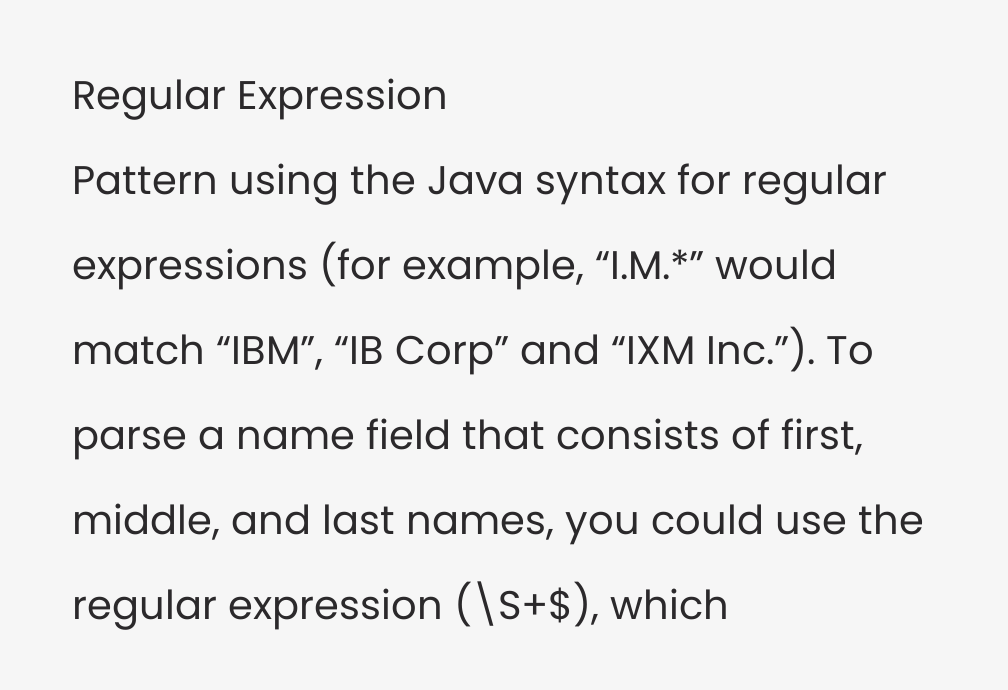Regular Expression
Pattern using the Java syntax for regular expressions (for example, “I.M.*” would match “IBM”, “IB Corp” and “IXM Inc.”). To parse a name field that consists of first, middle, and last names, you could use the regular expression (\S+$), which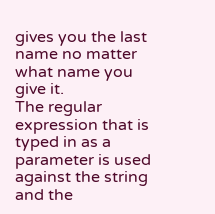gives you the last name no matter what name you give it.
The regular expression that is typed in as a parameter is used against the string and the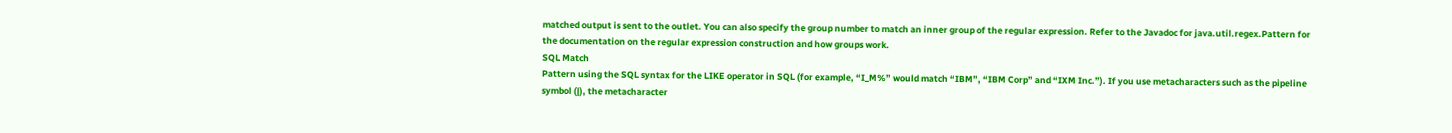matched output is sent to the outlet. You can also specify the group number to match an inner group of the regular expression. Refer to the Javadoc for java.util.regex.Pattern for the documentation on the regular expression construction and how groups work.
SQL Match
Pattern using the SQL syntax for the LIKE operator in SQL (for example, “I_M%” would match “IBM”, “IBM Corp” and “IXM Inc.”). If you use metacharacters such as the pipeline symbol (|), the metacharacter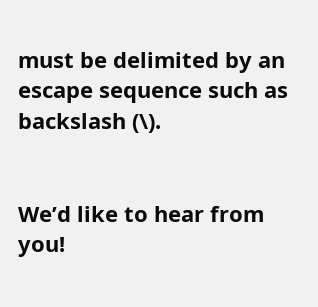must be delimited by an escape sequence such as backslash (\).


We’d like to hear from you!